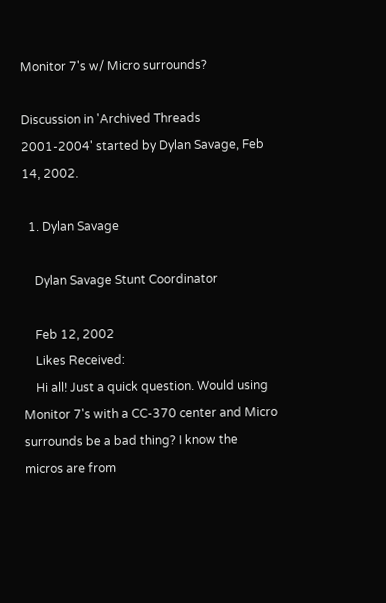Monitor 7's w/ Micro surrounds?

Discussion in 'Archived Threads 2001-2004' started by Dylan Savage, Feb 14, 2002.

  1. Dylan Savage

    Dylan Savage Stunt Coordinator

    Feb 12, 2002
    Likes Received:
    Hi all! Just a quick question. Would using Monitor 7's with a CC-370 center and Micro surrounds be a bad thing? I know the micros are from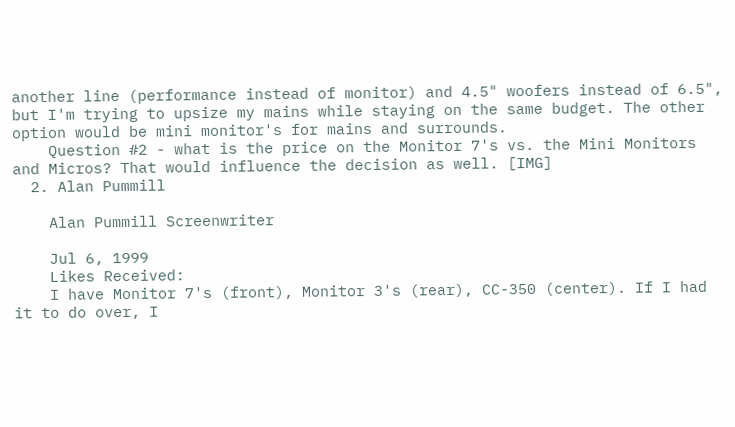another line (performance instead of monitor) and 4.5" woofers instead of 6.5", but I'm trying to upsize my mains while staying on the same budget. The other option would be mini monitor's for mains and surrounds.
    Question #2 - what is the price on the Monitor 7's vs. the Mini Monitors and Micros? That would influence the decision as well. [IMG]
  2. Alan Pummill

    Alan Pummill Screenwriter

    Jul 6, 1999
    Likes Received:
    I have Monitor 7's (front), Monitor 3's (rear), CC-350 (center). If I had it to do over, I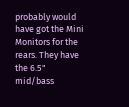probably would have got the Mini Monitors for the rears. They have the 6.5" mid/bass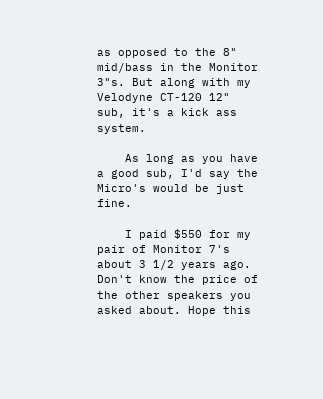as opposed to the 8" mid/bass in the Monitor 3"s. But along with my Velodyne CT-120 12" sub, it's a kick ass system.

    As long as you have a good sub, I'd say the Micro's would be just fine.

    I paid $550 for my pair of Monitor 7's about 3 1/2 years ago. Don't know the price of the other speakers you asked about. Hope this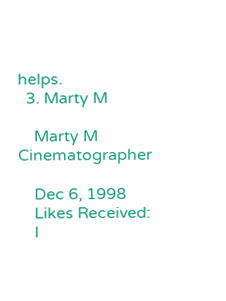helps.
  3. Marty M

    Marty M Cinematographer

    Dec 6, 1998
    Likes Received:
    I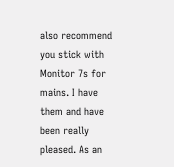also recommend you stick with Monitor 7s for mains. I have them and have been really pleased. As an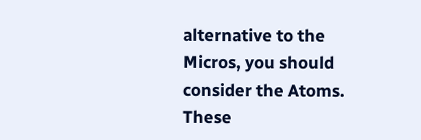alternative to the Micros, you should consider the Atoms. These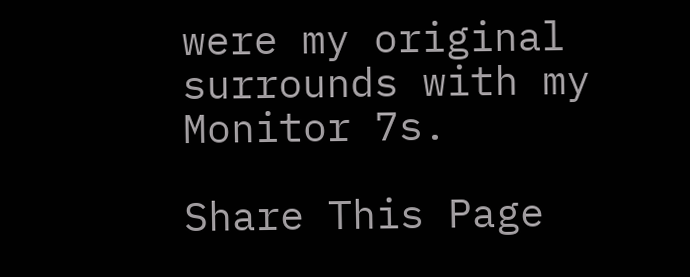were my original surrounds with my Monitor 7s.

Share This Page